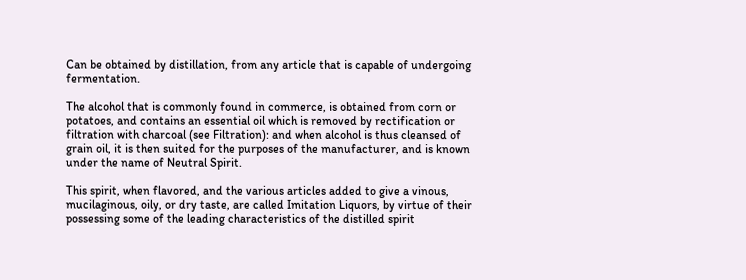Can be obtained by distillation, from any article that is capable of undergoing fermentation.

The alcohol that is commonly found in commerce, is obtained from corn or potatoes, and contains an essential oil which is removed by rectification or filtration with charcoal (see Filtration): and when alcohol is thus cleansed of grain oil, it is then suited for the purposes of the manufacturer, and is known under the name of Neutral Spirit.

This spirit, when flavored, and the various articles added to give a vinous, mucilaginous, oily, or dry taste, are called Imitation Liquors, by virtue of their possessing some of the leading characteristics of the distilled spirit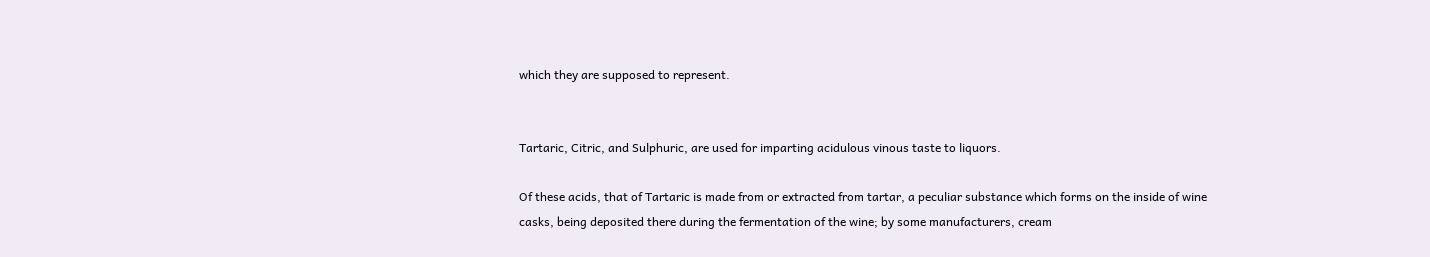which they are supposed to represent.


Tartaric, Citric, and Sulphuric, are used for imparting acidulous vinous taste to liquors.

Of these acids, that of Tartaric is made from or extracted from tartar, a peculiar substance which forms on the inside of wine casks, being deposited there during the fermentation of the wine; by some manufacturers, cream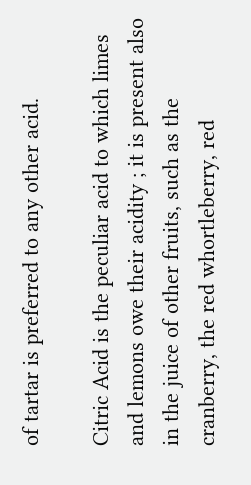of tartar is preferred to any other acid.

Citric Acid is the peculiar acid to which limes and lemons owe their acidity ; it is present also in the juice of other fruits, such as the cranberry, the red whortleberry, red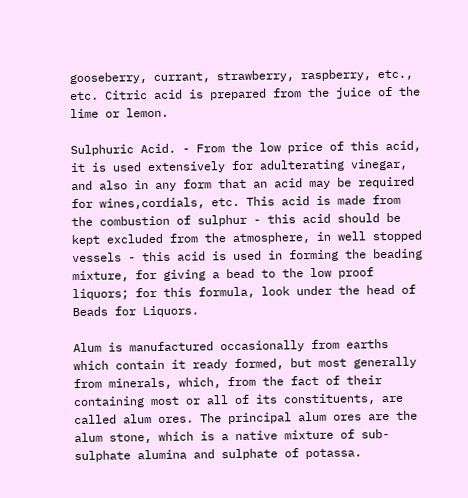gooseberry, currant, strawberry, raspberry, etc., etc. Citric acid is prepared from the juice of the lime or lemon.

Sulphuric Acid. - From the low price of this acid, it is used extensively for adulterating vinegar, and also in any form that an acid may be required for wines,cordials, etc. This acid is made from the combustion of sulphur - this acid should be kept excluded from the atmosphere, in well stopped vessels - this acid is used in forming the beading mixture, for giving a bead to the low proof liquors; for this formula, look under the head of Beads for Liquors.

Alum is manufactured occasionally from earths which contain it ready formed, but most generally from minerals, which, from the fact of their containing most or all of its constituents, are called alum ores. The principal alum ores are the alum stone, which is a native mixture of sub-sulphate alumina and sulphate of potassa.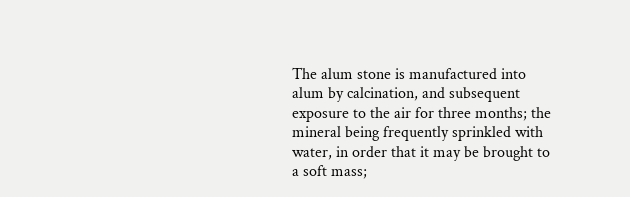The alum stone is manufactured into alum by calcination, and subsequent exposure to the air for three months; the mineral being frequently sprinkled with water, in order that it may be brought to a soft mass;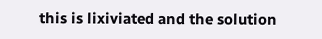this is lixiviated and the solution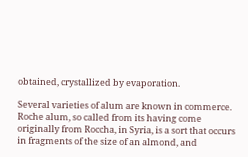obtained, crystallized by evaporation.

Several varieties of alum are known in commerce. Roche alum, so called from its having come originally from Roccha, in Syria, is a sort that occurs in fragments of the size of an almond, and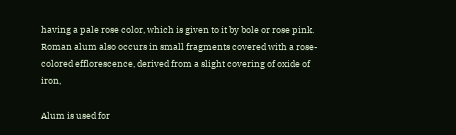having a pale rose color, which is given to it by bole or rose pink. Roman alum also occurs in small fragments covered with a rose-colored efflorescence, derived from a slight covering of oxide of iron,

Alum is used for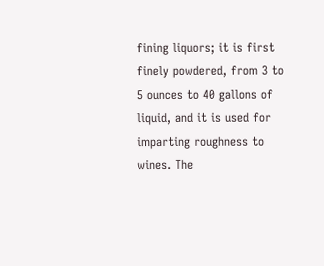fining liquors; it is first finely powdered, from 3 to 5 ounces to 40 gallons of liquid, and it is used for imparting roughness to wines. The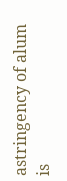astringency of alum is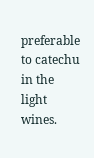preferable to catechu in the light wines.